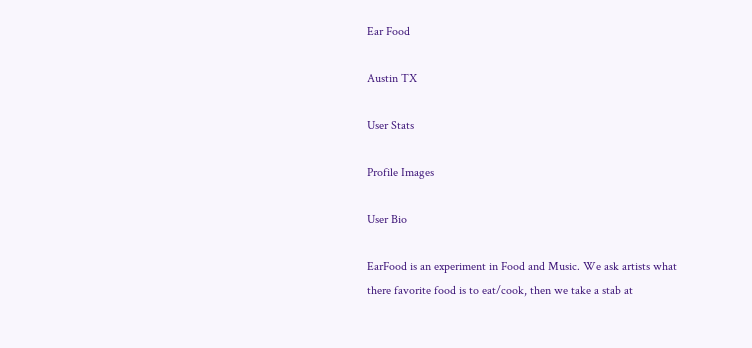Ear Food

Austin TX

User Stats

Profile Images

User Bio

EarFood is an experiment in Food and Music. We ask artists what there favorite food is to eat/cook, then we take a stab at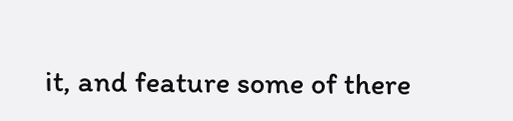it, and feature some of there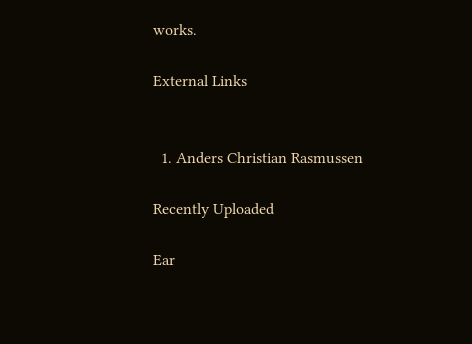works.

External Links


  1. Anders Christian Rasmussen

Recently Uploaded

Ear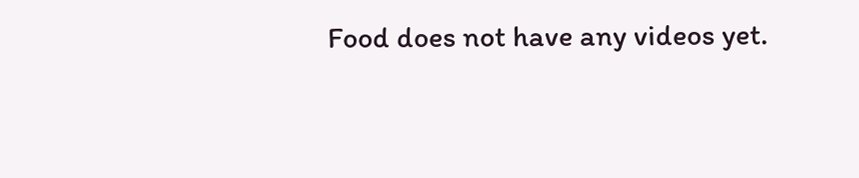Food does not have any videos yet.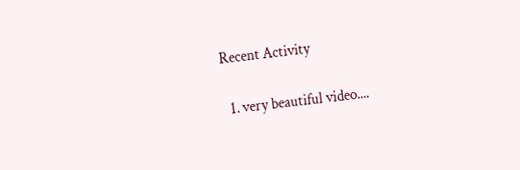Recent Activity

  1. very beautiful video....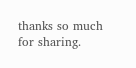thanks so much for sharing.